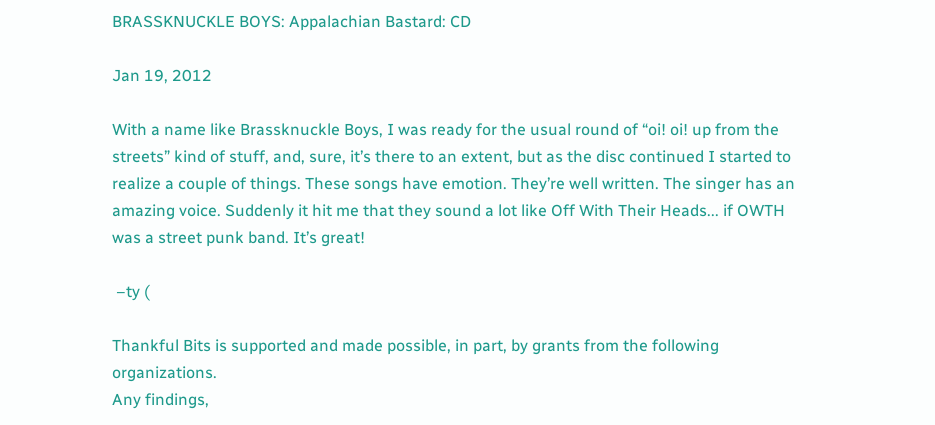BRASSKNUCKLE BOYS: Appalachian Bastard: CD

Jan 19, 2012

With a name like Brassknuckle Boys, I was ready for the usual round of “oi! oi! up from the streets” kind of stuff, and, sure, it’s there to an extent, but as the disc continued I started to realize a couple of things. These songs have emotion. They’re well written. The singer has an amazing voice. Suddenly it hit me that they sound a lot like Off With Their Heads... if OWTH was a street punk band. It’s great!

 –ty (

Thankful Bits is supported and made possible, in part, by grants from the following organizations.
Any findings,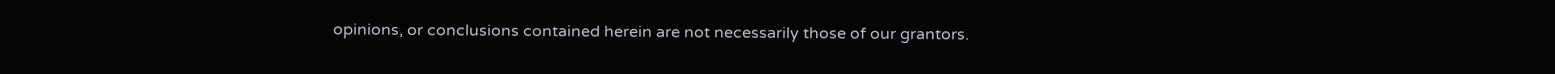opinions, or conclusions contained herein are not necessarily those of our grantors.